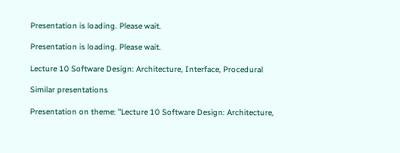Presentation is loading. Please wait.

Presentation is loading. Please wait.

Lecture 10 Software Design: Architecture, Interface, Procedural

Similar presentations

Presentation on theme: "Lecture 10 Software Design: Architecture,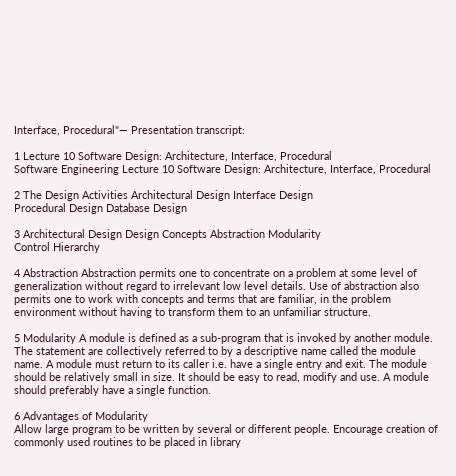Interface, Procedural"— Presentation transcript:

1 Lecture 10 Software Design: Architecture, Interface, Procedural
Software Engineering Lecture 10 Software Design: Architecture, Interface, Procedural

2 The Design Activities Architectural Design Interface Design
Procedural Design Database Design

3 Architectural Design Design Concepts Abstraction Modularity
Control Hierarchy

4 Abstraction Abstraction permits one to concentrate on a problem at some level of generalization without regard to irrelevant low level details. Use of abstraction also permits one to work with concepts and terms that are familiar, in the problem environment without having to transform them to an unfamiliar structure.

5 Modularity A module is defined as a sub-program that is invoked by another module. The statement are collectively referred to by a descriptive name called the module name. A module must return to its caller i.e. have a single entry and exit. The module should be relatively small in size. It should be easy to read, modify and use. A module should preferably have a single function.

6 Advantages of Modularity
Allow large program to be written by several or different people. Encourage creation of commonly used routines to be placed in library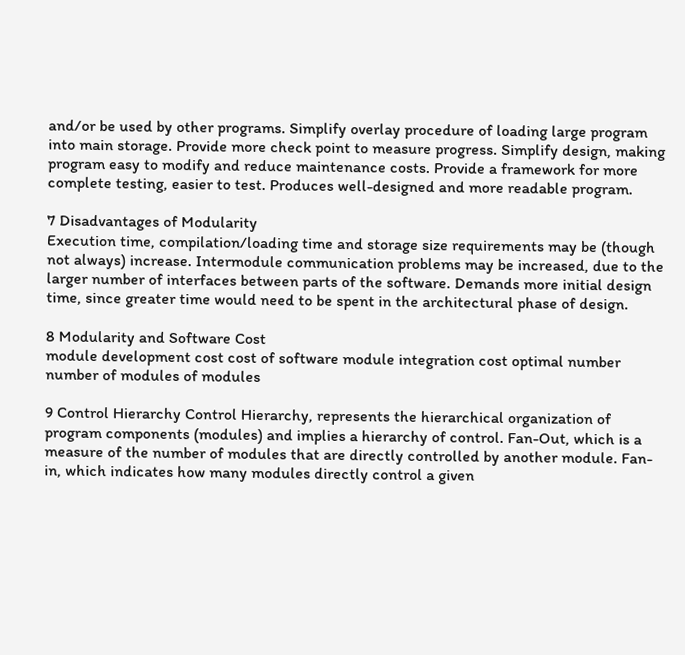and/or be used by other programs. Simplify overlay procedure of loading large program into main storage. Provide more check point to measure progress. Simplify design, making program easy to modify and reduce maintenance costs. Provide a framework for more complete testing, easier to test. Produces well-designed and more readable program.

7 Disadvantages of Modularity
Execution time, compilation/loading time and storage size requirements may be (though not always) increase. Intermodule communication problems may be increased, due to the larger number of interfaces between parts of the software. Demands more initial design time, since greater time would need to be spent in the architectural phase of design.

8 Modularity and Software Cost
module development cost cost of software module integration cost optimal number number of modules of modules

9 Control Hierarchy Control Hierarchy, represents the hierarchical organization of program components (modules) and implies a hierarchy of control. Fan-Out, which is a measure of the number of modules that are directly controlled by another module. Fan-in, which indicates how many modules directly control a given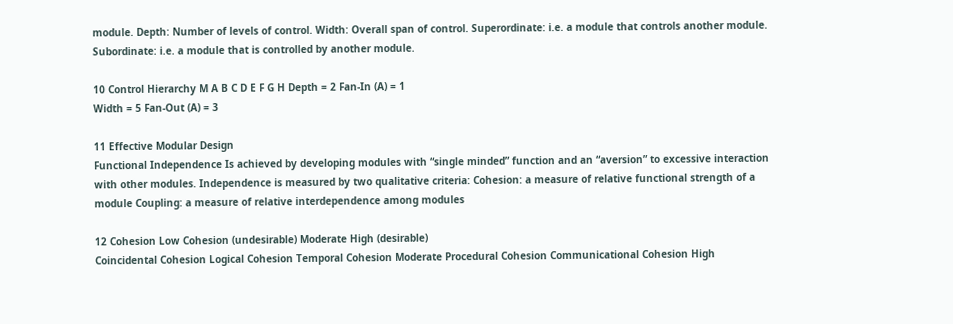module. Depth: Number of levels of control. Width: Overall span of control. Superordinate: i.e. a module that controls another module. Subordinate: i.e. a module that is controlled by another module.

10 Control Hierarchy M A B C D E F G H Depth = 2 Fan-In (A) = 1
Width = 5 Fan-Out (A) = 3

11 Effective Modular Design
Functional Independence Is achieved by developing modules with “single minded” function and an “aversion” to excessive interaction with other modules. Independence is measured by two qualitative criteria: Cohesion: a measure of relative functional strength of a module Coupling: a measure of relative interdependence among modules

12 Cohesion Low Cohesion (undesirable) Moderate High (desirable)
Coincidental Cohesion Logical Cohesion Temporal Cohesion Moderate Procedural Cohesion Communicational Cohesion High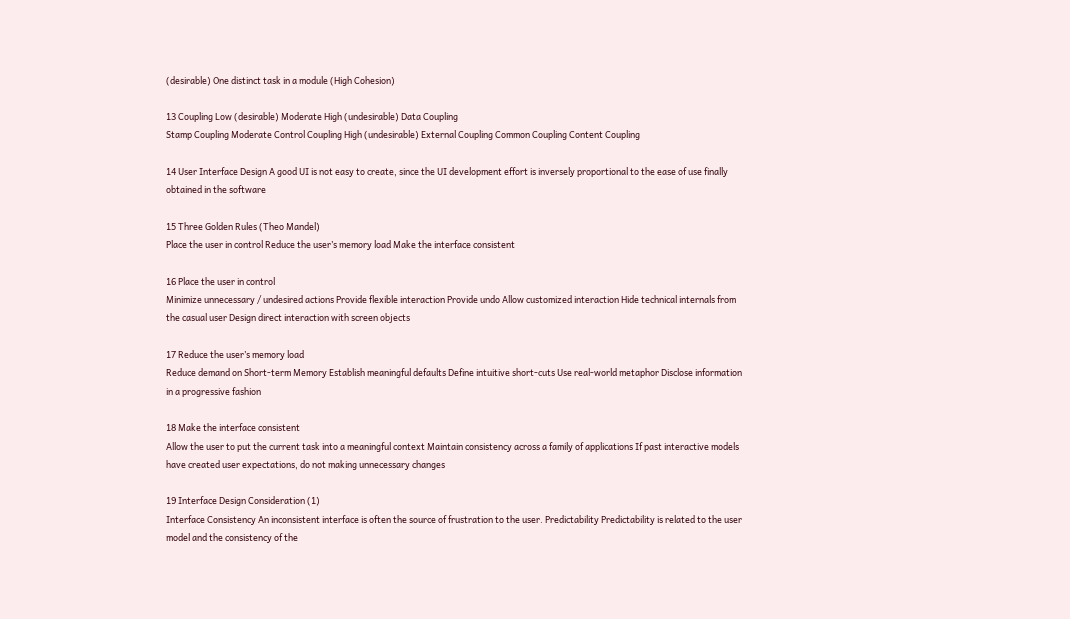(desirable) One distinct task in a module (High Cohesion)

13 Coupling Low (desirable) Moderate High (undesirable) Data Coupling
Stamp Coupling Moderate Control Coupling High (undesirable) External Coupling Common Coupling Content Coupling

14 User Interface Design A good UI is not easy to create, since the UI development effort is inversely proportional to the ease of use finally obtained in the software

15 Three Golden Rules (Theo Mandel)
Place the user in control Reduce the user’s memory load Make the interface consistent

16 Place the user in control
Minimize unnecessary / undesired actions Provide flexible interaction Provide undo Allow customized interaction Hide technical internals from the casual user Design direct interaction with screen objects

17 Reduce the user’s memory load
Reduce demand on Short-term Memory Establish meaningful defaults Define intuitive short-cuts Use real-world metaphor Disclose information in a progressive fashion

18 Make the interface consistent
Allow the user to put the current task into a meaningful context Maintain consistency across a family of applications If past interactive models have created user expectations, do not making unnecessary changes

19 Interface Design Consideration (1)
Interface Consistency An inconsistent interface is often the source of frustration to the user. Predictability Predictability is related to the user model and the consistency of the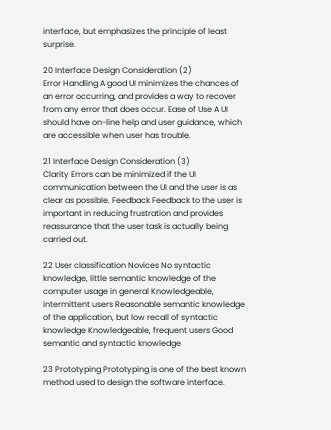interface, but emphasizes the principle of least surprise.

20 Interface Design Consideration (2)
Error Handling A good UI minimizes the chances of an error occurring, and provides a way to recover from any error that does occur. Ease of Use A UI should have on-line help and user guidance, which are accessible when user has trouble.

21 Interface Design Consideration (3)
Clarity Errors can be minimized if the UI communication between the UI and the user is as clear as possible. Feedback Feedback to the user is important in reducing frustration and provides reassurance that the user task is actually being carried out.

22 User classification Novices No syntactic knowledge, little semantic knowledge of the computer usage in general Knowledgeable, intermittent users Reasonable semantic knowledge of the application, but low recall of syntactic knowledge Knowledgeable, frequent users Good semantic and syntactic knowledge

23 Prototyping Prototyping is one of the best known method used to design the software interface.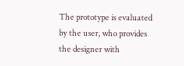The prototype is evaluated by the user, who provides the designer with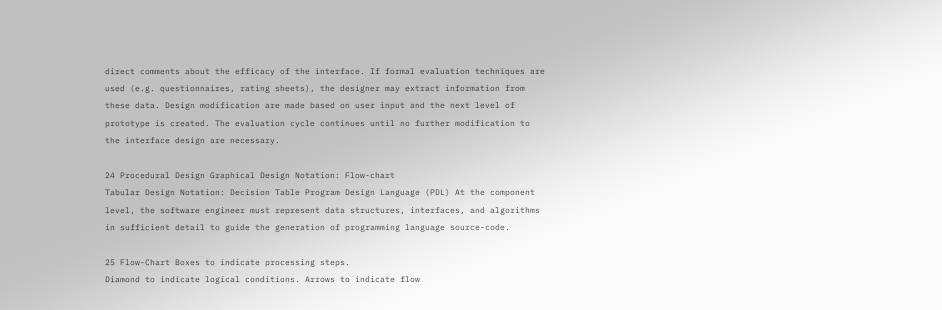direct comments about the efficacy of the interface. If formal evaluation techniques are used (e.g. questionnaires, rating sheets), the designer may extract information from these data. Design modification are made based on user input and the next level of prototype is created. The evaluation cycle continues until no further modification to the interface design are necessary.

24 Procedural Design Graphical Design Notation: Flow-chart
Tabular Design Notation: Decision Table Program Design Language (PDL) At the component level, the software engineer must represent data structures, interfaces, and algorithms in sufficient detail to guide the generation of programming language source-code.

25 Flow-Chart Boxes to indicate processing steps.
Diamond to indicate logical conditions. Arrows to indicate flow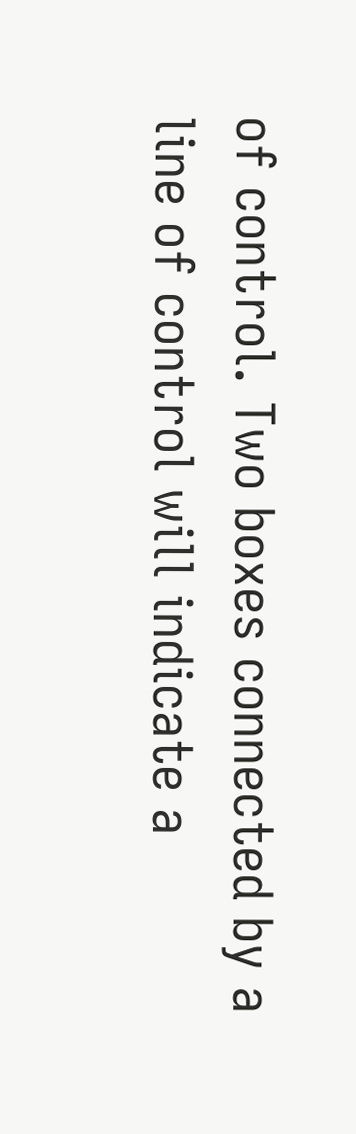of control. Two boxes connected by a line of control will indicate a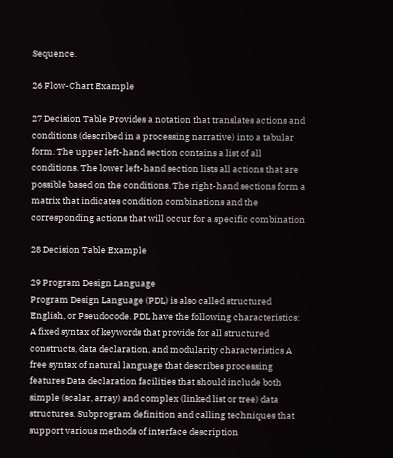Sequence.

26 Flow-Chart Example

27 Decision Table Provides a notation that translates actions and conditions (described in a processing narrative) into a tabular form. The upper left-hand section contains a list of all conditions. The lower left-hand section lists all actions that are possible based on the conditions. The right-hand sections form a matrix that indicates condition combinations and the corresponding actions that will occur for a specific combination

28 Decision Table Example

29 Program Design Language
Program Design Language (PDL) is also called structured English, or Pseudocode. PDL have the following characteristics: A fixed syntax of keywords that provide for all structured constructs, data declaration, and modularity characteristics A free syntax of natural language that describes processing features Data declaration facilities that should include both simple (scalar, array) and complex (linked list or tree) data structures. Subprogram definition and calling techniques that support various methods of interface description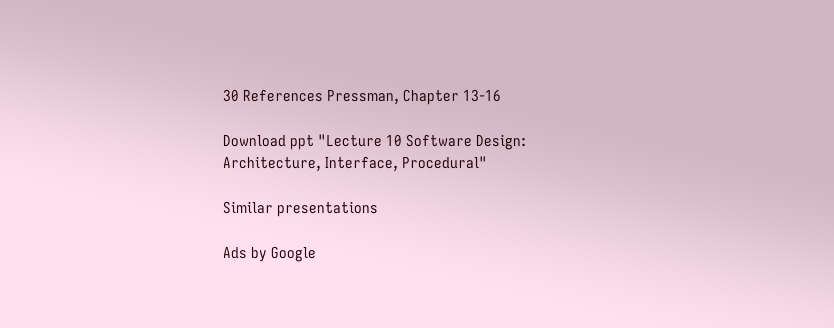30 References Pressman, Chapter 13-16

Download ppt "Lecture 10 Software Design: Architecture, Interface, Procedural"

Similar presentations

Ads by Google